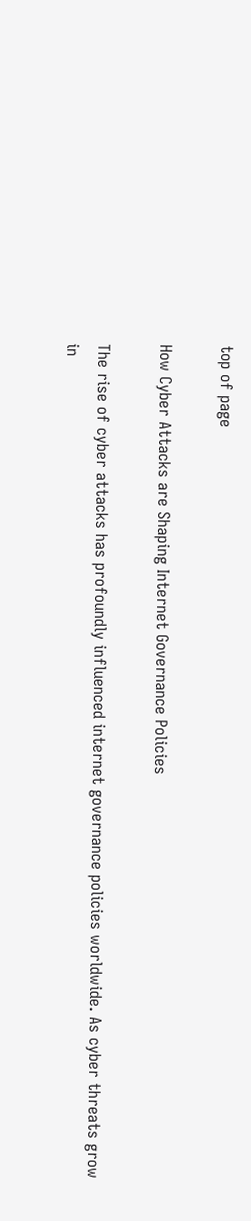top of page

How Cyber Attacks are Shaping Internet Governance Policies

The rise of cyber attacks has profoundly influenced internet governance policies worldwide. As cyber threats grow in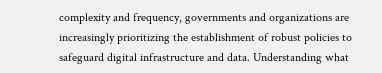complexity and frequency, governments and organizations are increasingly prioritizing the establishment of robust policies to safeguard digital infrastructure and data. Understanding what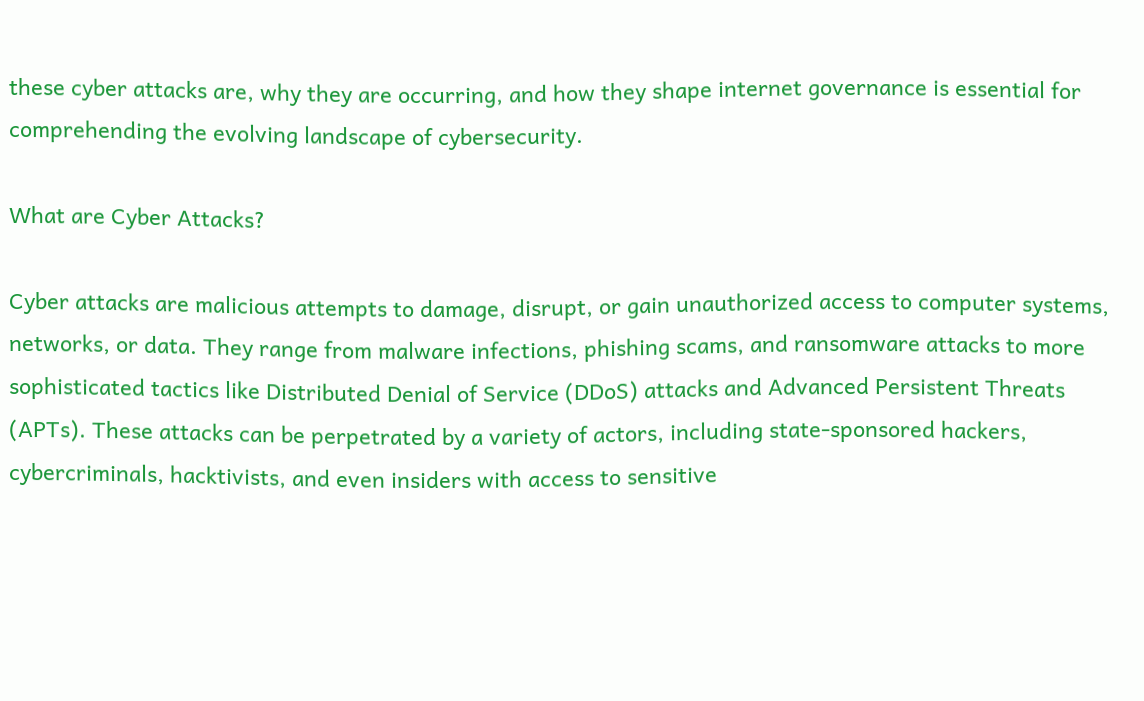these cyber attacks are, why they are occurring, and how they shape internet governance is essential for comprehending the evolving landscape of cybersecurity.

What are Cyber Attacks?

Cyber attacks are malicious attempts to damage, disrupt, or gain unauthorized access to computer systems, networks, or data. They range from malware infections, phishing scams, and ransomware attacks to more sophisticated tactics like Distributed Denial of Service (DDoS) attacks and Advanced Persistent Threats (APTs). These attacks can be perpetrated by a variety of actors, including state-sponsored hackers, cybercriminals, hacktivists, and even insiders with access to sensitive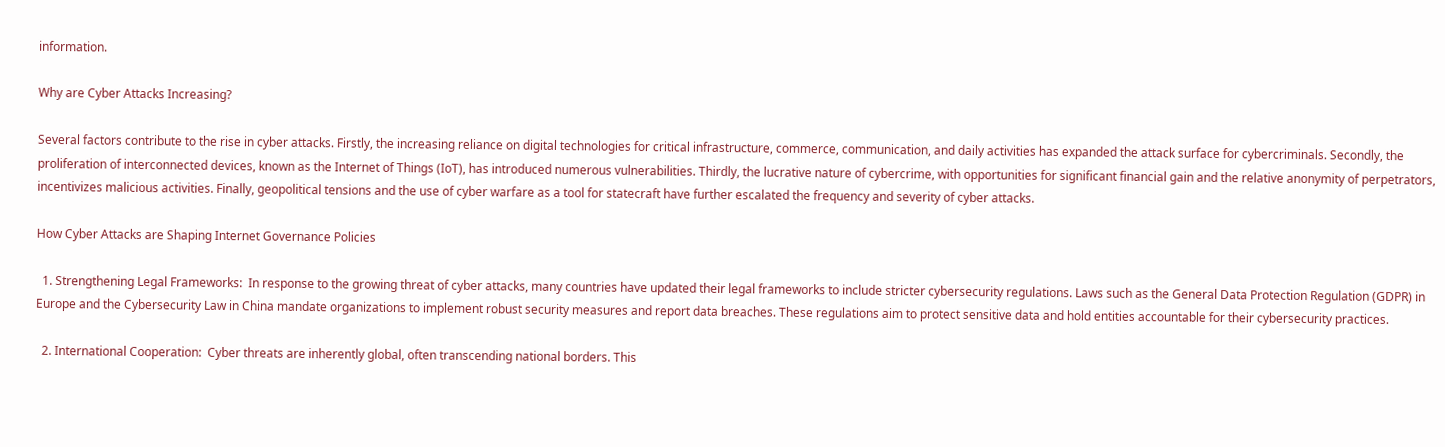information.

Why are Cyber Attacks Increasing?

Several factors contribute to the rise in cyber attacks. Firstly, the increasing reliance on digital technologies for critical infrastructure, commerce, communication, and daily activities has expanded the attack surface for cybercriminals. Secondly, the proliferation of interconnected devices, known as the Internet of Things (IoT), has introduced numerous vulnerabilities. Thirdly, the lucrative nature of cybercrime, with opportunities for significant financial gain and the relative anonymity of perpetrators, incentivizes malicious activities. Finally, geopolitical tensions and the use of cyber warfare as a tool for statecraft have further escalated the frequency and severity of cyber attacks.

How Cyber Attacks are Shaping Internet Governance Policies

  1. Strengthening Legal Frameworks:  In response to the growing threat of cyber attacks, many countries have updated their legal frameworks to include stricter cybersecurity regulations. Laws such as the General Data Protection Regulation (GDPR) in Europe and the Cybersecurity Law in China mandate organizations to implement robust security measures and report data breaches. These regulations aim to protect sensitive data and hold entities accountable for their cybersecurity practices.

  2. International Cooperation:  Cyber threats are inherently global, often transcending national borders. This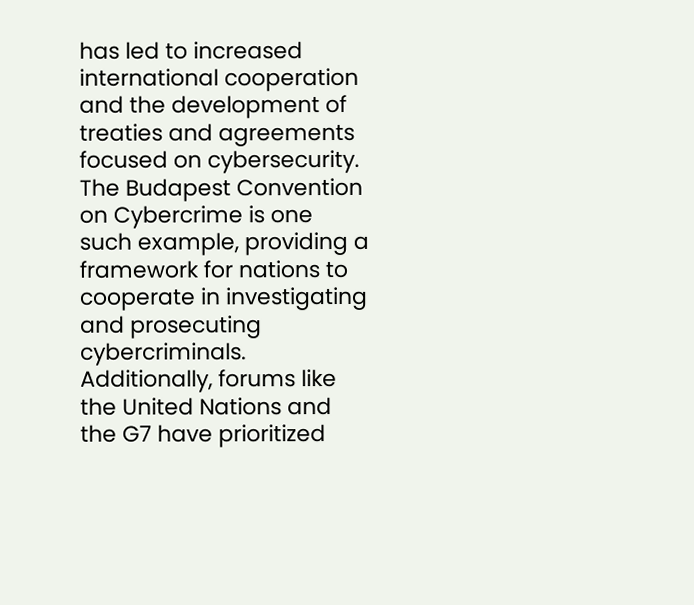has led to increased international cooperation and the development of treaties and agreements focused on cybersecurity. The Budapest Convention on Cybercrime is one such example, providing a framework for nations to cooperate in investigating and prosecuting cybercriminals. Additionally, forums like the United Nations and the G7 have prioritized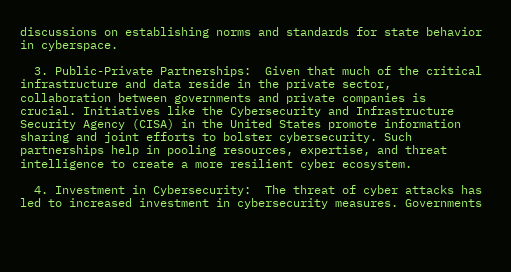discussions on establishing norms and standards for state behavior in cyberspace.

  3. Public-Private Partnerships:  Given that much of the critical infrastructure and data reside in the private sector, collaboration between governments and private companies is crucial. Initiatives like the Cybersecurity and Infrastructure Security Agency (CISA) in the United States promote information sharing and joint efforts to bolster cybersecurity. Such partnerships help in pooling resources, expertise, and threat intelligence to create a more resilient cyber ecosystem.

  4. Investment in Cybersecurity:  The threat of cyber attacks has led to increased investment in cybersecurity measures. Governments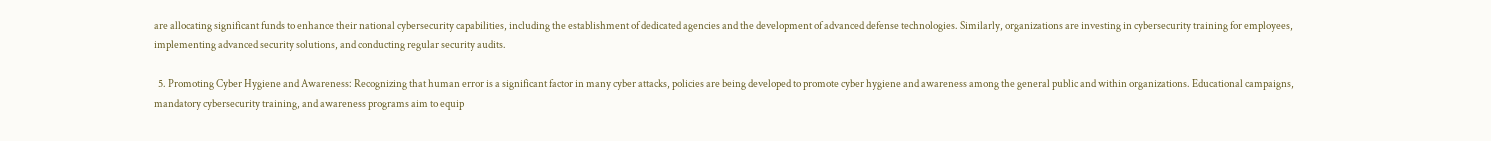are allocating significant funds to enhance their national cybersecurity capabilities, including the establishment of dedicated agencies and the development of advanced defense technologies. Similarly, organizations are investing in cybersecurity training for employees, implementing advanced security solutions, and conducting regular security audits.

  5. Promoting Cyber Hygiene and Awareness: Recognizing that human error is a significant factor in many cyber attacks, policies are being developed to promote cyber hygiene and awareness among the general public and within organizations. Educational campaigns, mandatory cybersecurity training, and awareness programs aim to equip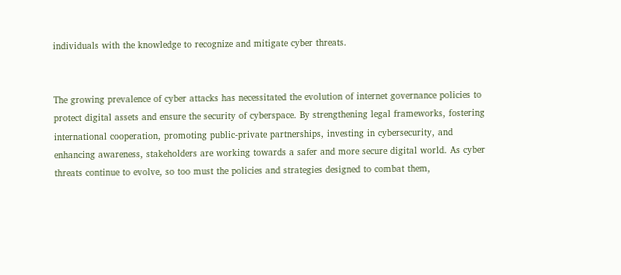individuals with the knowledge to recognize and mitigate cyber threats.


The growing prevalence of cyber attacks has necessitated the evolution of internet governance policies to protect digital assets and ensure the security of cyberspace. By strengthening legal frameworks, fostering international cooperation, promoting public-private partnerships, investing in cybersecurity, and enhancing awareness, stakeholders are working towards a safer and more secure digital world. As cyber threats continue to evolve, so too must the policies and strategies designed to combat them,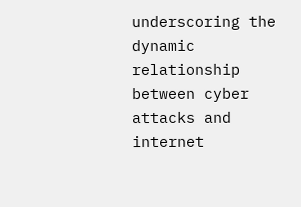underscoring the dynamic relationship between cyber attacks and internet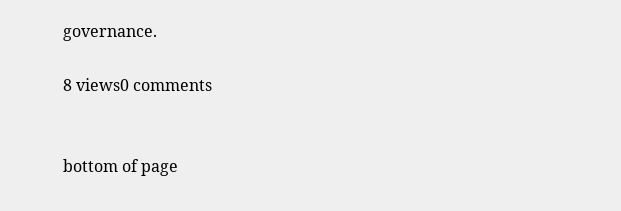governance.

8 views0 comments


bottom of page